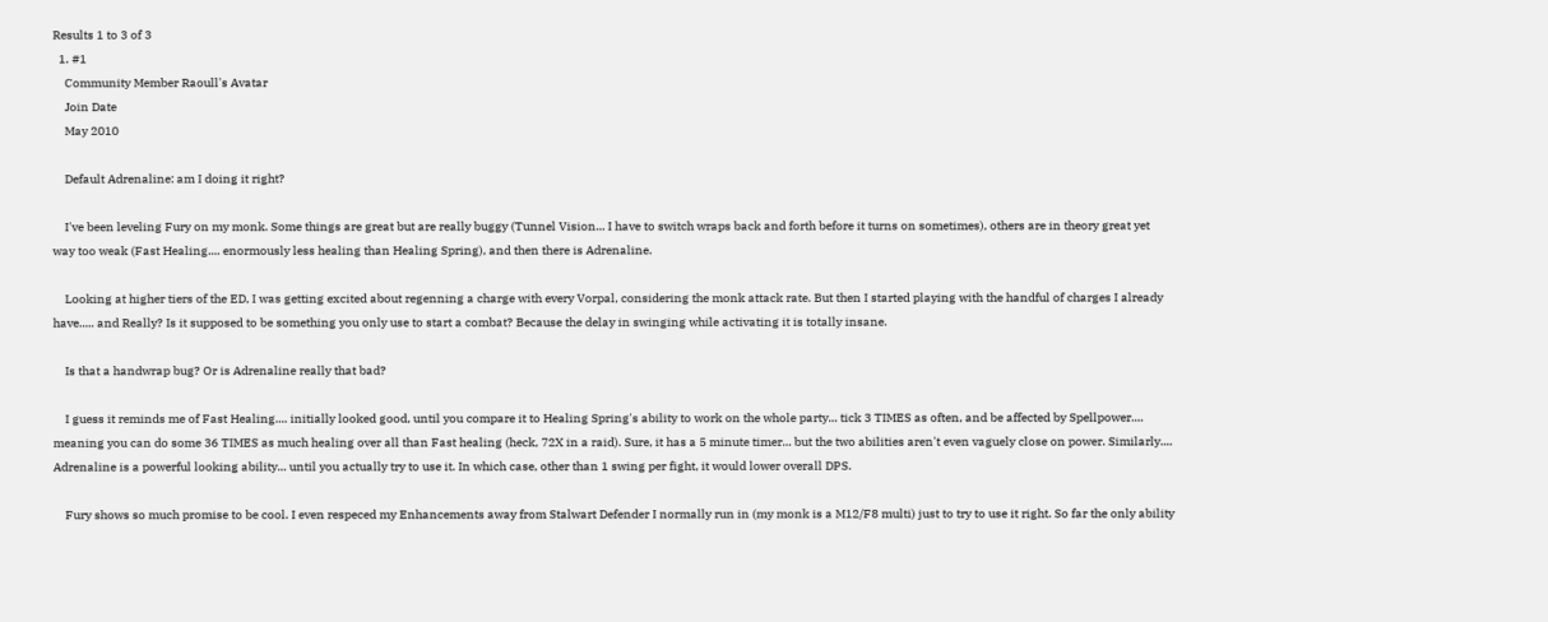Results 1 to 3 of 3
  1. #1
    Community Member Raoull's Avatar
    Join Date
    May 2010

    Default Adrenaline: am I doing it right?

    I've been leveling Fury on my monk. Some things are great but are really buggy (Tunnel Vision... I have to switch wraps back and forth before it turns on sometimes), others are in theory great yet way too weak (Fast Healing.... enormously less healing than Healing Spring), and then there is Adrenaline.

    Looking at higher tiers of the ED, I was getting excited about regenning a charge with every Vorpal, considering the monk attack rate. But then I started playing with the handful of charges I already have..... and Really? Is it supposed to be something you only use to start a combat? Because the delay in swinging while activating it is totally insane.

    Is that a handwrap bug? Or is Adrenaline really that bad?

    I guess it reminds me of Fast Healing.... initially looked good, until you compare it to Healing Spring's ability to work on the whole party... tick 3 TIMES as often, and be affected by Spellpower.... meaning you can do some 36 TIMES as much healing over all than Fast healing (heck, 72X in a raid). Sure, it has a 5 minute timer... but the two abilities aren't even vaguely close on power. Similarly.... Adrenaline is a powerful looking ability... until you actually try to use it. In which case, other than 1 swing per fight, it would lower overall DPS.

    Fury shows so much promise to be cool. I even respeced my Enhancements away from Stalwart Defender I normally run in (my monk is a M12/F8 multi) just to try to use it right. So far the only ability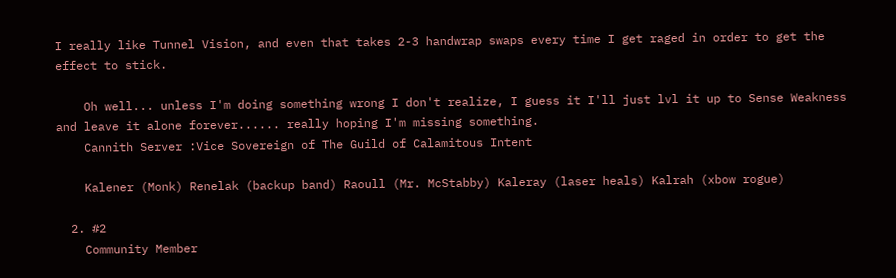I really like Tunnel Vision, and even that takes 2-3 handwrap swaps every time I get raged in order to get the effect to stick.

    Oh well... unless I'm doing something wrong I don't realize, I guess it I'll just lvl it up to Sense Weakness and leave it alone forever...... really hoping I'm missing something.
    Cannith Server :Vice Sovereign of The Guild of Calamitous Intent

    Kalener (Monk) Renelak (backup band) Raoull (Mr. McStabby) Kaleray (laser heals) Kalrah (xbow rogue)

  2. #2
    Community Member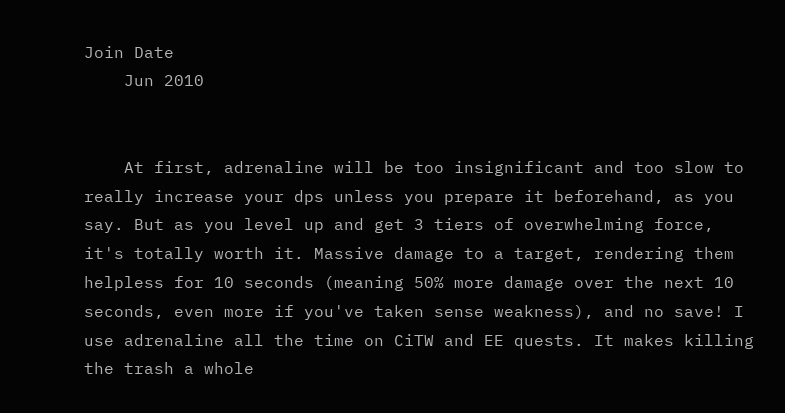Join Date
    Jun 2010


    At first, adrenaline will be too insignificant and too slow to really increase your dps unless you prepare it beforehand, as you say. But as you level up and get 3 tiers of overwhelming force, it's totally worth it. Massive damage to a target, rendering them helpless for 10 seconds (meaning 50% more damage over the next 10 seconds, even more if you've taken sense weakness), and no save! I use adrenaline all the time on CiTW and EE quests. It makes killing the trash a whole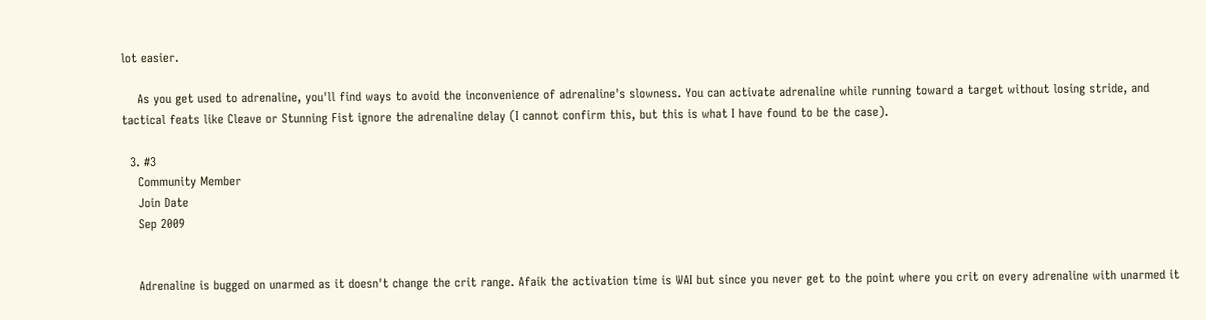lot easier.

    As you get used to adrenaline, you'll find ways to avoid the inconvenience of adrenaline's slowness. You can activate adrenaline while running toward a target without losing stride, and tactical feats like Cleave or Stunning Fist ignore the adrenaline delay (I cannot confirm this, but this is what I have found to be the case).

  3. #3
    Community Member
    Join Date
    Sep 2009


    Adrenaline is bugged on unarmed as it doesn't change the crit range. Afaik the activation time is WAI but since you never get to the point where you crit on every adrenaline with unarmed it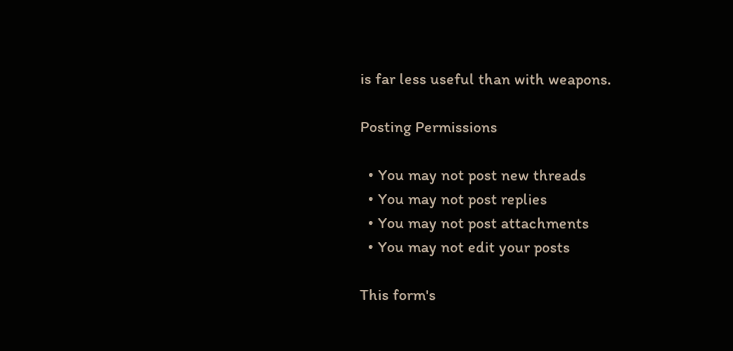is far less useful than with weapons.

Posting Permissions

  • You may not post new threads
  • You may not post replies
  • You may not post attachments
  • You may not edit your posts

This form's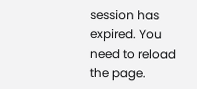session has expired. You need to reload the page.